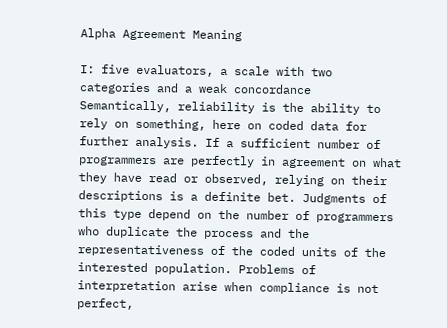Alpha Agreement Meaning

I: five evaluators, a scale with two categories and a weak concordance Semantically, reliability is the ability to rely on something, here on coded data for further analysis. If a sufficient number of programmers are perfectly in agreement on what they have read or observed, relying on their descriptions is a definite bet. Judgments of this type depend on the number of programmers who duplicate the process and the representativeness of the coded units of the interested population. Problems of interpretation arise when compliance is not perfect,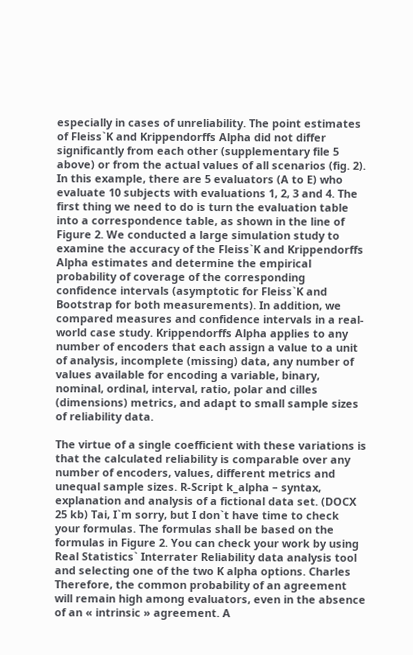especially in cases of unreliability. The point estimates of Fleiss`K and Krippendorffs Alpha did not differ significantly from each other (supplementary file 5 above) or from the actual values of all scenarios (fig. 2). In this example, there are 5 evaluators (A to E) who evaluate 10 subjects with evaluations 1, 2, 3 and 4. The first thing we need to do is turn the evaluation table into a correspondence table, as shown in the line of Figure 2. We conducted a large simulation study to examine the accuracy of the Fleiss`K and Krippendorffs Alpha estimates and determine the empirical probability of coverage of the corresponding confidence intervals (asymptotic for Fleiss`K and Bootstrap for both measurements). In addition, we compared measures and confidence intervals in a real-world case study. Krippendorffs Alpha applies to any number of encoders that each assign a value to a unit of analysis, incomplete (missing) data, any number of values available for encoding a variable, binary, nominal, ordinal, interval, ratio, polar and cilles (dimensions) metrics, and adapt to small sample sizes of reliability data.

The virtue of a single coefficient with these variations is that the calculated reliability is comparable over any number of encoders, values, different metrics and unequal sample sizes. R-Script k_alpha – syntax, explanation and analysis of a fictional data set. (DOCX 25 kb) Tai, I`m sorry, but I don`t have time to check your formulas. The formulas shall be based on the formulas in Figure 2. You can check your work by using Real Statistics` Interrater Reliability data analysis tool and selecting one of the two K alpha options. Charles Therefore, the common probability of an agreement will remain high among evaluators, even in the absence of an « intrinsic » agreement. A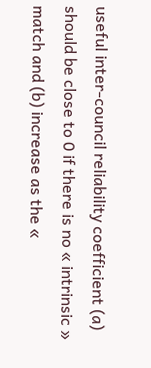useful inter-council reliability coefficient (a) should be close to 0 if there is no « intrinsic » match and (b) increase as the «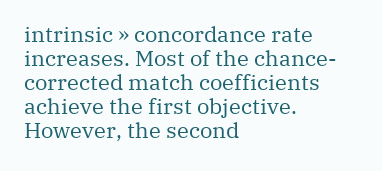intrinsic » concordance rate increases. Most of the chance-corrected match coefficients achieve the first objective. However, the second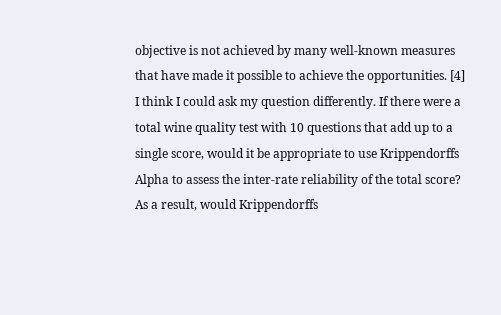objective is not achieved by many well-known measures that have made it possible to achieve the opportunities. [4] I think I could ask my question differently. If there were a total wine quality test with 10 questions that add up to a single score, would it be appropriate to use Krippendorffs Alpha to assess the inter-rate reliability of the total score? As a result, would Krippendorffs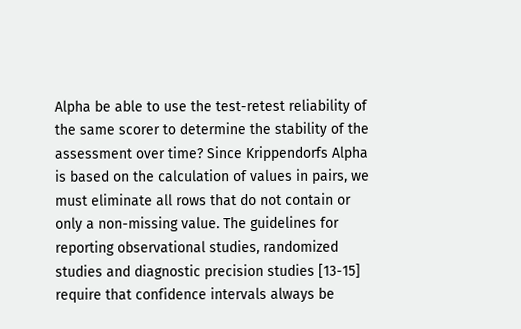Alpha be able to use the test-retest reliability of the same scorer to determine the stability of the assessment over time? Since Krippendorfs Alpha is based on the calculation of values in pairs, we must eliminate all rows that do not contain or only a non-missing value. The guidelines for reporting observational studies, randomized studies and diagnostic precision studies [13-15] require that confidence intervals always be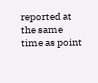reported at the same time as point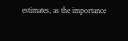estimates, as the importance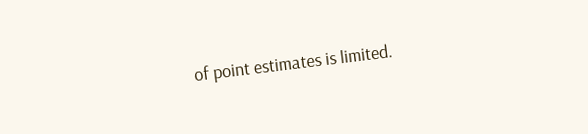of point estimates is limited.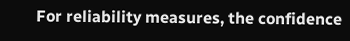For reliability measures, the confidence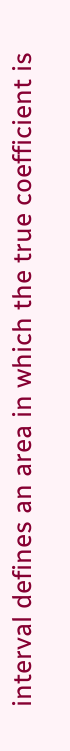interval defines an area in which the true coefficient is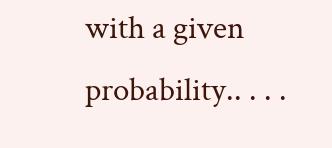with a given probability.. . . .